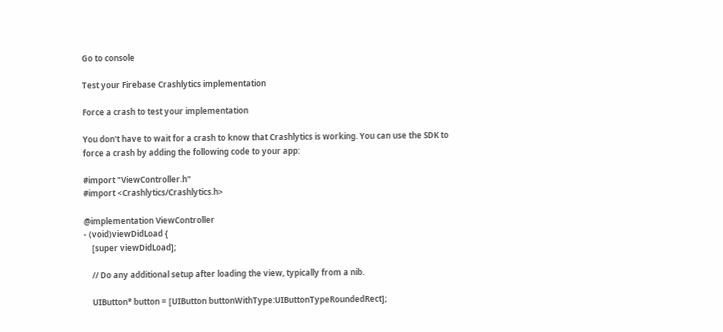Go to console

Test your Firebase Crashlytics implementation

Force a crash to test your implementation

You don't have to wait for a crash to know that Crashlytics is working. You can use the SDK to force a crash by adding the following code to your app:

#import "ViewController.h"
#import <Crashlytics/Crashlytics.h>

@implementation ViewController
- (void)viewDidLoad {
    [super viewDidLoad];

    // Do any additional setup after loading the view, typically from a nib.

    UIButton* button = [UIButton buttonWithType:UIButtonTypeRoundedRect];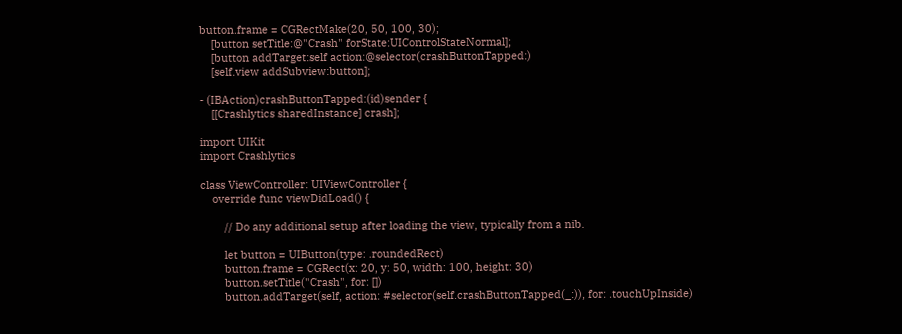button.frame = CGRectMake(20, 50, 100, 30);
    [button setTitle:@"Crash" forState:UIControlStateNormal];
    [button addTarget:self action:@selector(crashButtonTapped:)
    [self.view addSubview:button];

- (IBAction)crashButtonTapped:(id)sender {
    [[Crashlytics sharedInstance] crash];

import UIKit
import Crashlytics

class ViewController: UIViewController {
    override func viewDidLoad() {

        // Do any additional setup after loading the view, typically from a nib.

        let button = UIButton(type: .roundedRect)
        button.frame = CGRect(x: 20, y: 50, width: 100, height: 30)
        button.setTitle("Crash", for: [])
        button.addTarget(self, action: #selector(self.crashButtonTapped(_:)), for: .touchUpInside)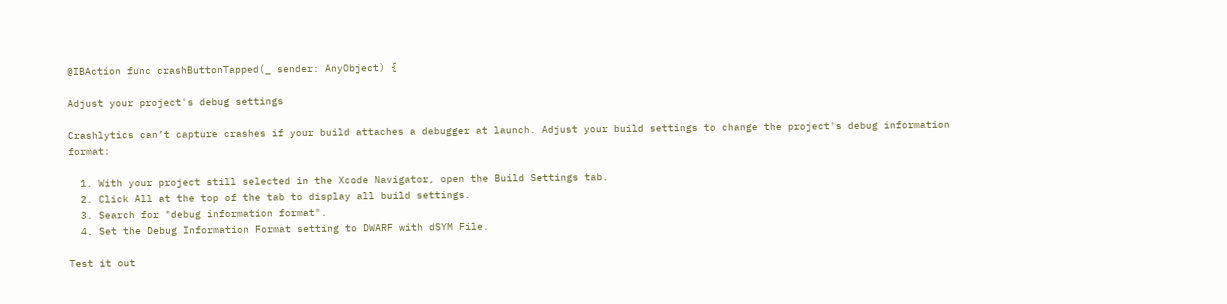@IBAction func crashButtonTapped(_ sender: AnyObject) {

Adjust your project's debug settings

Crashlytics can’t capture crashes if your build attaches a debugger at launch. Adjust your build settings to change the project's debug information format:

  1. With your project still selected in the Xcode Navigator, open the Build Settings tab.
  2. Click All at the top of the tab to display all build settings.
  3. Search for "debug information format".
  4. Set the Debug Information Format setting to DWARF with dSYM File.

Test it out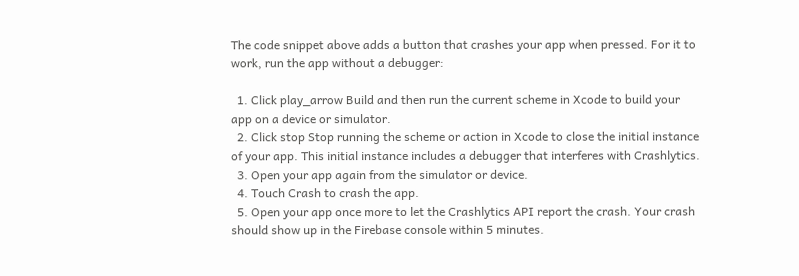The code snippet above adds a button that crashes your app when pressed. For it to work, run the app without a debugger:

  1. Click play_arrow Build and then run the current scheme in Xcode to build your app on a device or simulator.
  2. Click stop Stop running the scheme or action in Xcode to close the initial instance of your app. This initial instance includes a debugger that interferes with Crashlytics.
  3. Open your app again from the simulator or device.
  4. Touch Crash to crash the app.
  5. Open your app once more to let the Crashlytics API report the crash. Your crash should show up in the Firebase console within 5 minutes.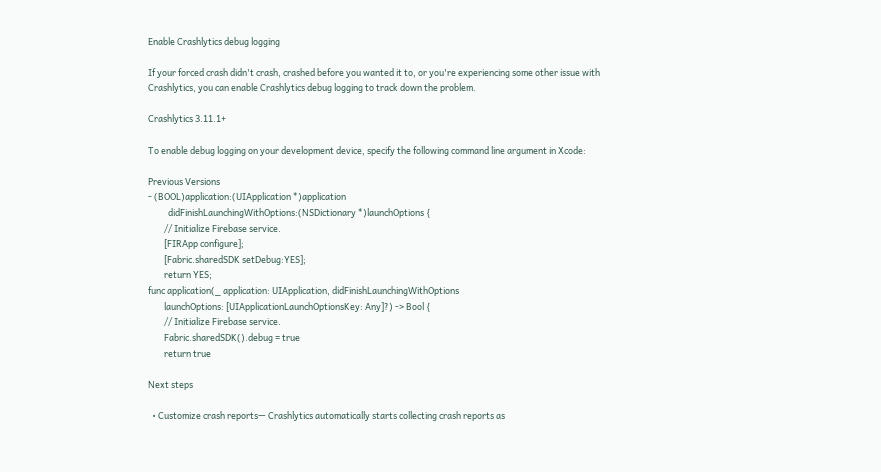Enable Crashlytics debug logging

If your forced crash didn't crash, crashed before you wanted it to, or you're experiencing some other issue with Crashlytics, you can enable Crashlytics debug logging to track down the problem.

Crashlytics 3.11.1+

To enable debug logging on your development device, specify the following command line argument in Xcode:

Previous Versions
- (BOOL)application:(UIApplication *)application
          didFinishLaunchingWithOptions:(NSDictionary *)launchOptions {
        // Initialize Firebase service.
        [FIRApp configure];
        [Fabric.sharedSDK setDebug:YES];
        return YES;
func application(_ application: UIApplication, didFinishLaunchingWithOptions
        launchOptions: [UIApplicationLaunchOptionsKey: Any]?) -> Bool {
        // Initialize Firebase service.
        Fabric.sharedSDK().debug = true
        return true

Next steps

  • Customize crash reports— Crashlytics automatically starts collecting crash reports as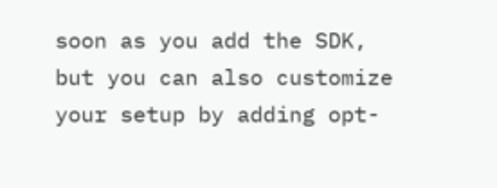soon as you add the SDK, but you can also customize your setup by adding opt-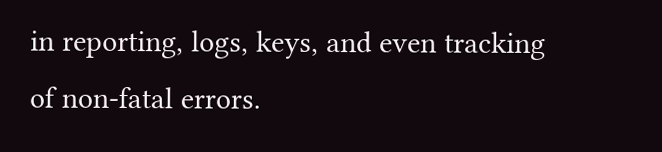in reporting, logs, keys, and even tracking of non-fatal errors.